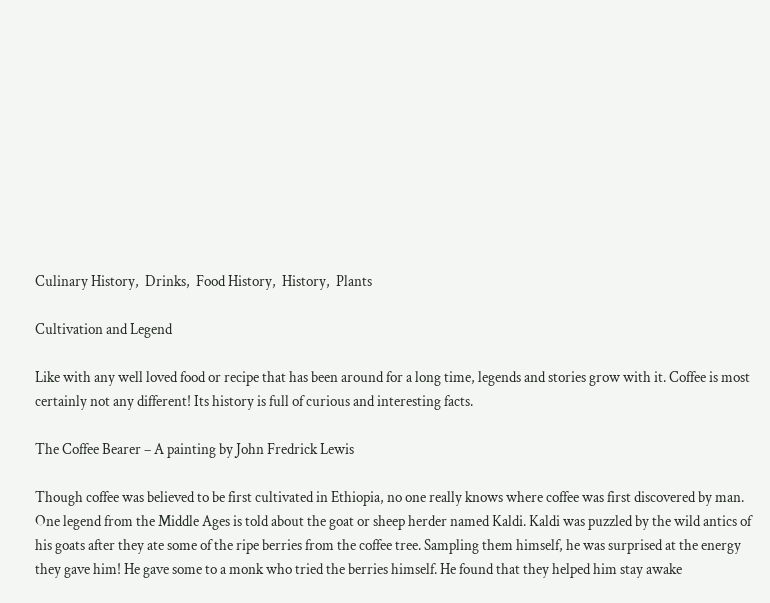Culinary History,  Drinks,  Food History,  History,  Plants

Cultivation and Legend

Like with any well loved food or recipe that has been around for a long time, legends and stories grow with it. Coffee is most certainly not any different! Its history is full of curious and interesting facts.

The Coffee Bearer – A painting by John Fredrick Lewis

Though coffee was believed to be first cultivated in Ethiopia, no one really knows where coffee was first discovered by man. One legend from the Middle Ages is told about the goat or sheep herder named Kaldi. Kaldi was puzzled by the wild antics of his goats after they ate some of the ripe berries from the coffee tree. Sampling them himself, he was surprised at the energy they gave him! He gave some to a monk who tried the berries himself. He found that they helped him stay awake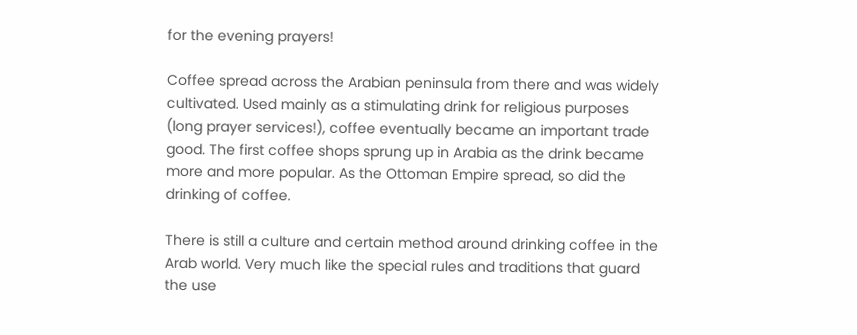for the evening prayers!

Coffee spread across the Arabian peninsula from there and was widely cultivated. Used mainly as a stimulating drink for religious purposes (long prayer services!), coffee eventually became an important trade good. The first coffee shops sprung up in Arabia as the drink became more and more popular. As the Ottoman Empire spread, so did the drinking of coffee.

There is still a culture and certain method around drinking coffee in the Arab world. Very much like the special rules and traditions that guard the use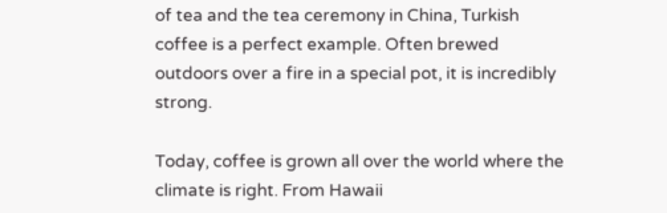of tea and the tea ceremony in China, Turkish coffee is a perfect example. Often brewed outdoors over a fire in a special pot, it is incredibly strong.

Today, coffee is grown all over the world where the climate is right. From Hawaii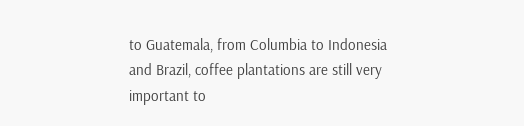to Guatemala, from Columbia to Indonesia and Brazil, coffee plantations are still very important to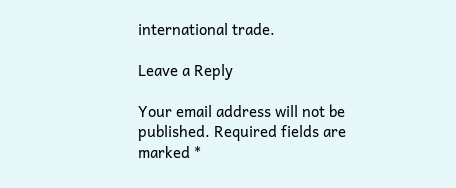international trade.

Leave a Reply

Your email address will not be published. Required fields are marked *